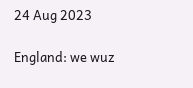24 Aug 2023

England: we wuz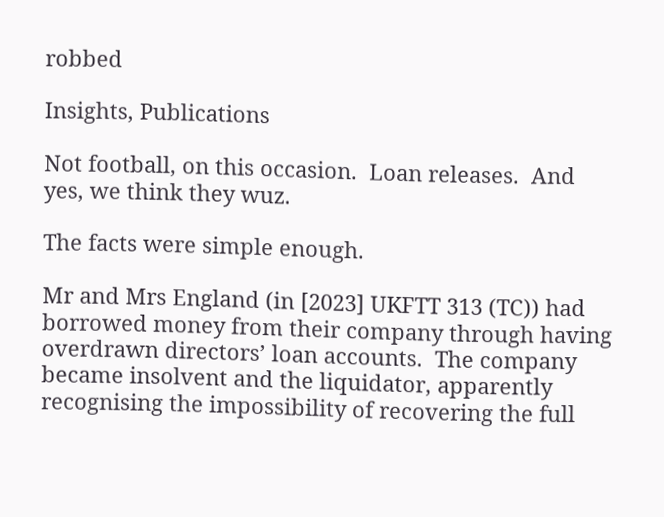robbed

Insights, Publications

Not football, on this occasion.  Loan releases.  And yes, we think they wuz.

The facts were simple enough.

Mr and Mrs England (in [2023] UKFTT 313 (TC)) had borrowed money from their company through having overdrawn directors’ loan accounts.  The company became insolvent and the liquidator, apparently recognising the impossibility of recovering the full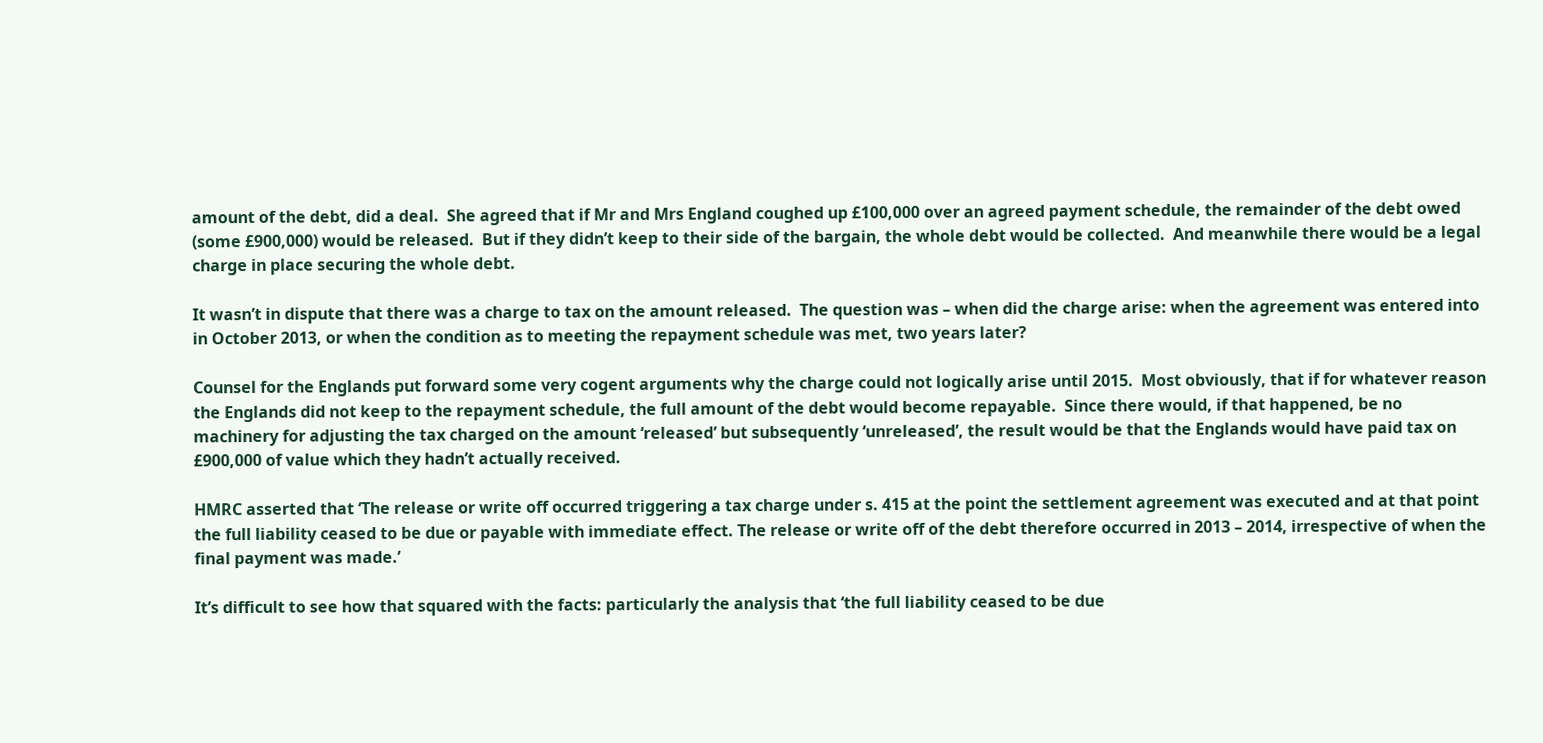amount of the debt, did a deal.  She agreed that if Mr and Mrs England coughed up £100,000 over an agreed payment schedule, the remainder of the debt owed (some £900,000) would be released.  But if they didn’t keep to their side of the bargain, the whole debt would be collected.  And meanwhile there would be a legal charge in place securing the whole debt.

It wasn’t in dispute that there was a charge to tax on the amount released.  The question was – when did the charge arise: when the agreement was entered into in October 2013, or when the condition as to meeting the repayment schedule was met, two years later?

Counsel for the Englands put forward some very cogent arguments why the charge could not logically arise until 2015.  Most obviously, that if for whatever reason the Englands did not keep to the repayment schedule, the full amount of the debt would become repayable.  Since there would, if that happened, be no machinery for adjusting the tax charged on the amount ‘released’ but subsequently ‘unreleased’, the result would be that the Englands would have paid tax on £900,000 of value which they hadn’t actually received.

HMRC asserted that ‘The release or write off occurred triggering a tax charge under s. 415 at the point the settlement agreement was executed and at that point the full liability ceased to be due or payable with immediate effect. The release or write off of the debt therefore occurred in 2013 – 2014, irrespective of when the final payment was made.’

It’s difficult to see how that squared with the facts: particularly the analysis that ‘the full liability ceased to be due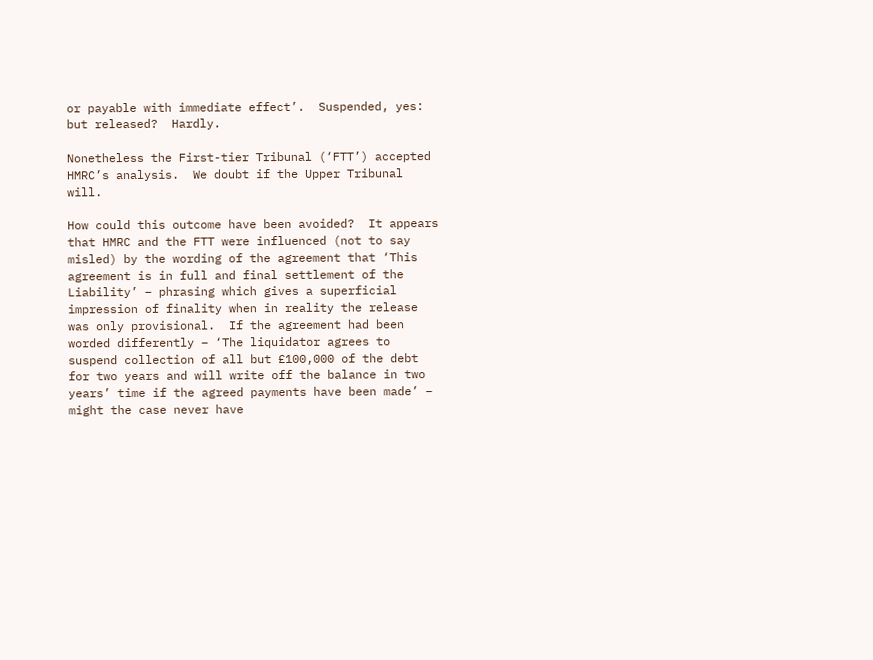or payable with immediate effect’.  Suspended, yes: but released?  Hardly.

Nonetheless the First-tier Tribunal (‘FTT’) accepted HMRC’s analysis.  We doubt if the Upper Tribunal will.

How could this outcome have been avoided?  It appears that HMRC and the FTT were influenced (not to say misled) by the wording of the agreement that ‘This agreement is in full and final settlement of the Liability’ – phrasing which gives a superficial impression of finality when in reality the release was only provisional.  If the agreement had been worded differently – ‘The liquidator agrees to suspend collection of all but £100,000 of the debt for two years and will write off the balance in two years’ time if the agreed payments have been made’ – might the case never have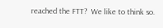reached the FTT?  We like to think so.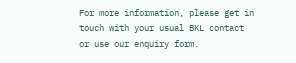For more information, please get in touch with your usual BKL contact or use our enquiry form.